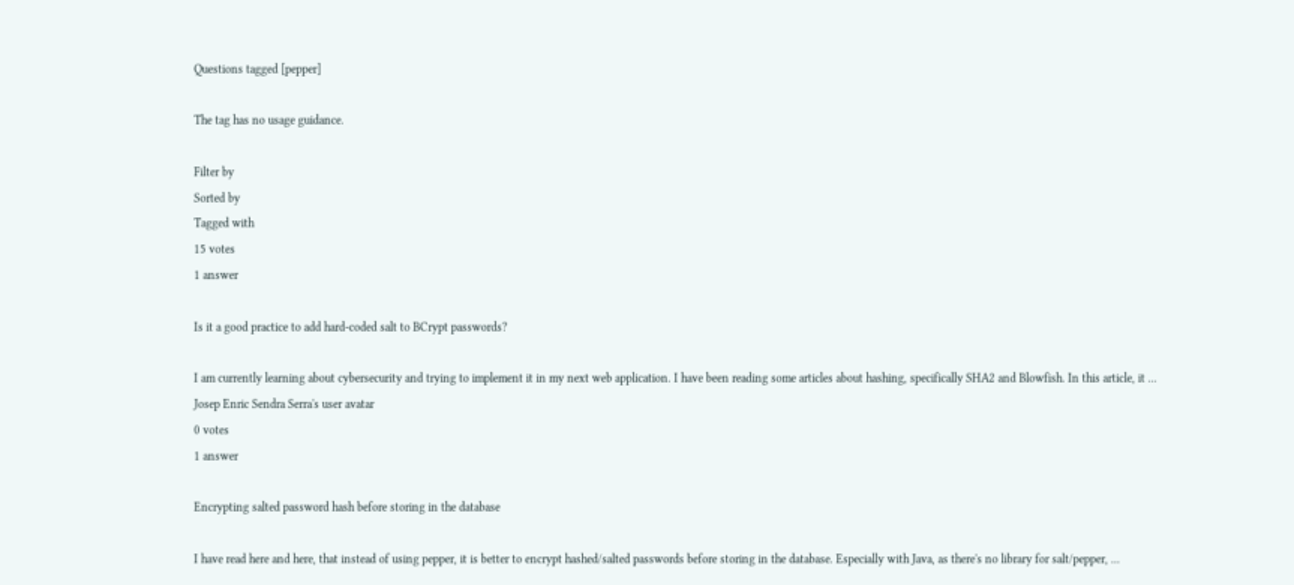Questions tagged [pepper]

The tag has no usage guidance.

Filter by
Sorted by
Tagged with
15 votes
1 answer

Is it a good practice to add hard-coded salt to BCrypt passwords?

I am currently learning about cybersecurity and trying to implement it in my next web application. I have been reading some articles about hashing, specifically SHA2 and Blowfish. In this article, it ...
Josep Enric Sendra Serra's user avatar
0 votes
1 answer

Encrypting salted password hash before storing in the database

I have read here and here, that instead of using pepper, it is better to encrypt hashed/salted passwords before storing in the database. Especially with Java, as there's no library for salt/pepper, ...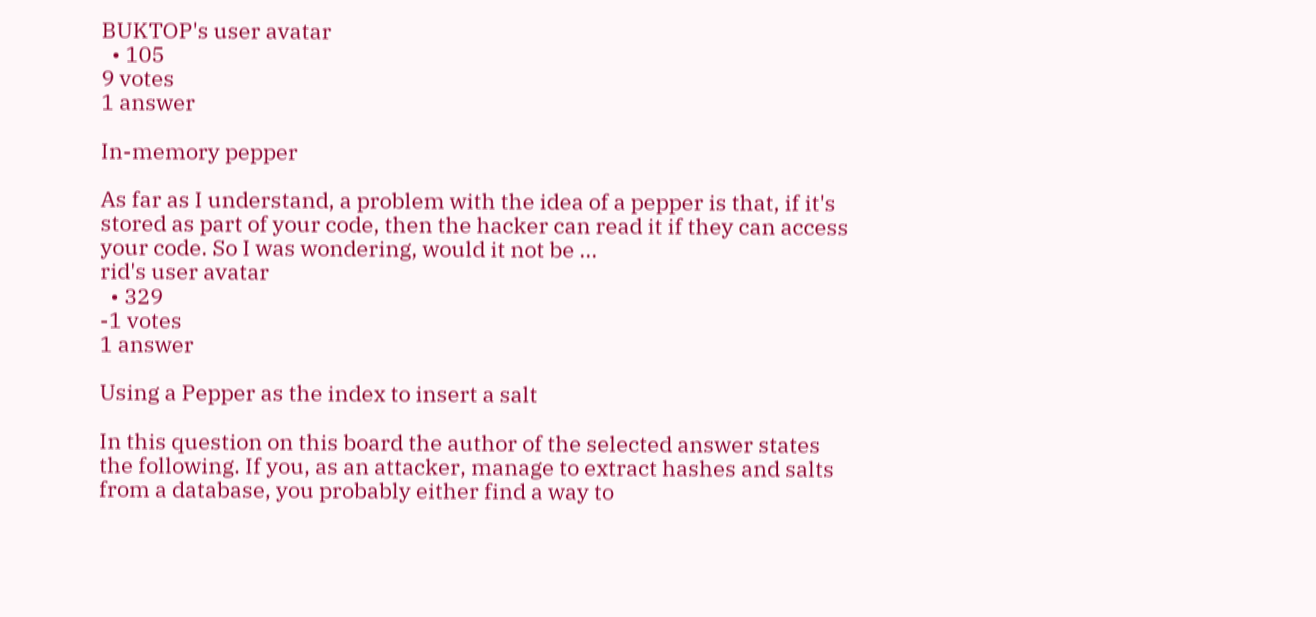BUKTOP's user avatar
  • 105
9 votes
1 answer

In-memory pepper

As far as I understand, a problem with the idea of a pepper is that, if it's stored as part of your code, then the hacker can read it if they can access your code. So I was wondering, would it not be ...
rid's user avatar
  • 329
-1 votes
1 answer

Using a Pepper as the index to insert a salt

In this question on this board the author of the selected answer states the following. If you, as an attacker, manage to extract hashes and salts from a database, you probably either find a way to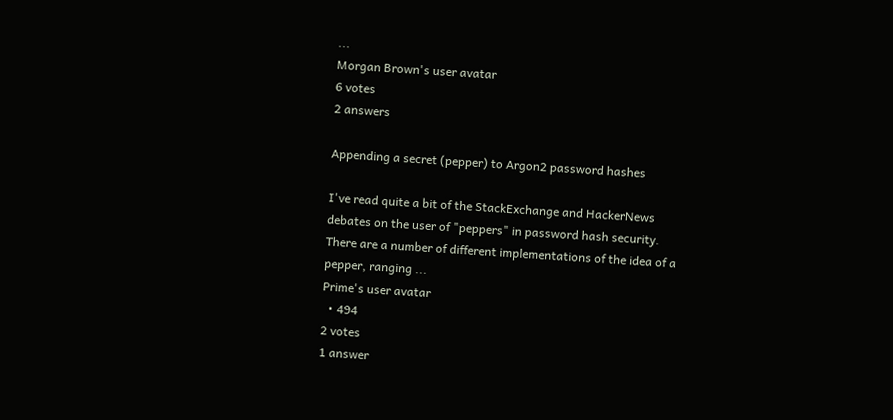...
Morgan Brown's user avatar
6 votes
2 answers

Appending a secret (pepper) to Argon2 password hashes

I've read quite a bit of the StackExchange and HackerNews debates on the user of "peppers" in password hash security. There are a number of different implementations of the idea of a pepper, ranging ...
Prime's user avatar
  • 494
2 votes
1 answer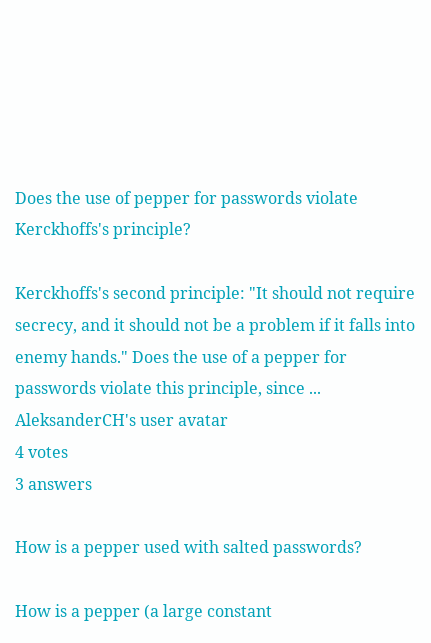Does the use of pepper for passwords violate Kerckhoffs's principle?

Kerckhoffs's second principle: "It should not require secrecy, and it should not be a problem if it falls into enemy hands." Does the use of a pepper for passwords violate this principle, since ...
AleksanderCH's user avatar
4 votes
3 answers

How is a pepper used with salted passwords?

How is a pepper (a large constant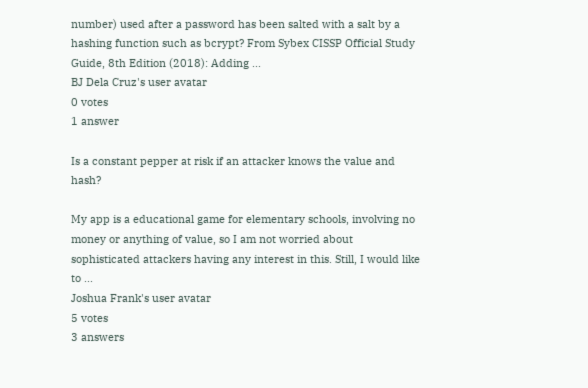number) used after a password has been salted with a salt by a hashing function such as bcrypt? From Sybex CISSP Official Study Guide, 8th Edition (2018): Adding ...
BJ Dela Cruz's user avatar
0 votes
1 answer

Is a constant pepper at risk if an attacker knows the value and hash?

My app is a educational game for elementary schools, involving no money or anything of value, so I am not worried about sophisticated attackers having any interest in this. Still, I would like to ...
Joshua Frank's user avatar
5 votes
3 answers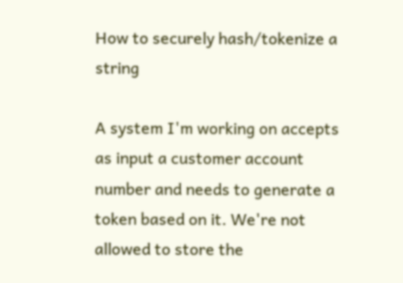How to securely hash/tokenize a string

A system I'm working on accepts as input a customer account number and needs to generate a token based on it. We're not allowed to store the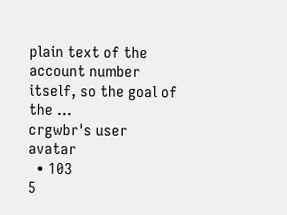plain text of the account number itself, so the goal of the ...
crgwbr's user avatar
  • 103
5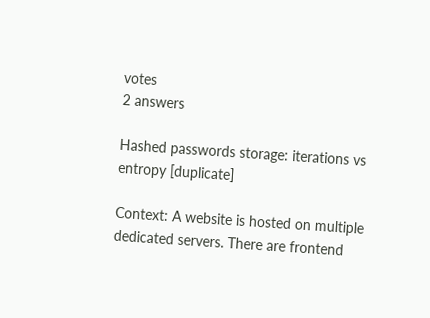votes
2 answers

Hashed passwords storage: iterations vs entropy [duplicate]

Context: A website is hosted on multiple dedicated servers. There are frontend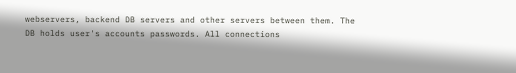webservers, backend DB servers and other servers between them. The DB holds user's accounts passwords. All connections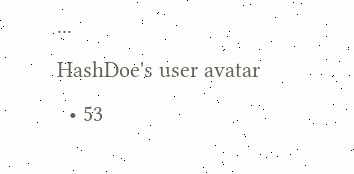...
HashDoe's user avatar
  • 53